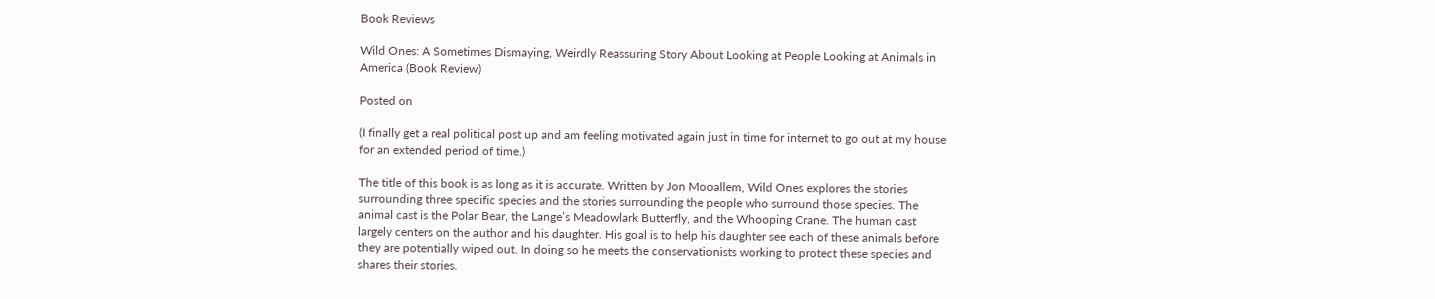Book Reviews

Wild Ones: A Sometimes Dismaying, Weirdly Reassuring Story About Looking at People Looking at Animals in America (Book Review)

Posted on

(I finally get a real political post up and am feeling motivated again just in time for internet to go out at my house for an extended period of time.)

The title of this book is as long as it is accurate. Written by Jon Mooallem, Wild Ones explores the stories surrounding three specific species and the stories surrounding the people who surround those species. The animal cast is the Polar Bear, the Lange’s Meadowlark Butterfly, and the Whooping Crane. The human cast largely centers on the author and his daughter. His goal is to help his daughter see each of these animals before they are potentially wiped out. In doing so he meets the conservationists working to protect these species and shares their stories.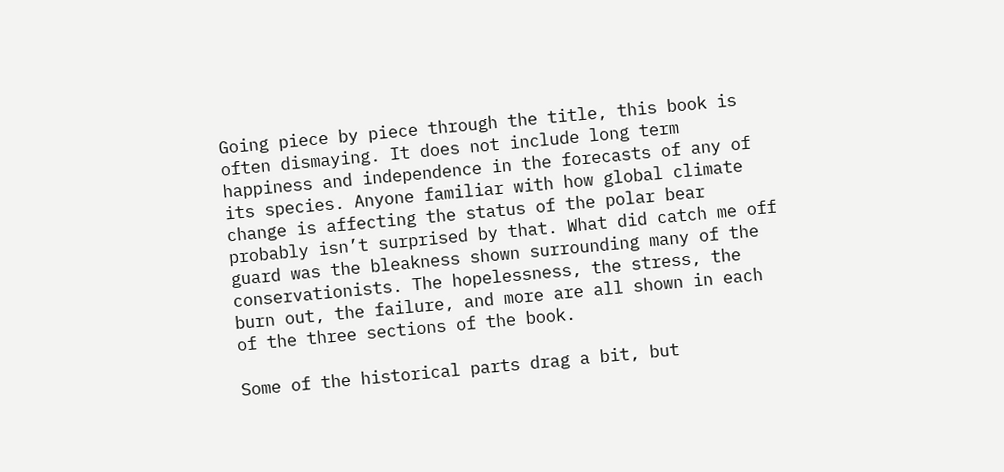Going piece by piece through the title, this book is often dismaying. It does not include long term happiness and independence in the forecasts of any of its species. Anyone familiar with how global climate change is affecting the status of the polar bear probably isn’t surprised by that. What did catch me off guard was the bleakness shown surrounding many of the conservationists. The hopelessness, the stress, the burn out, the failure, and more are all shown in each of the three sections of the book.

Some of the historical parts drag a bit, but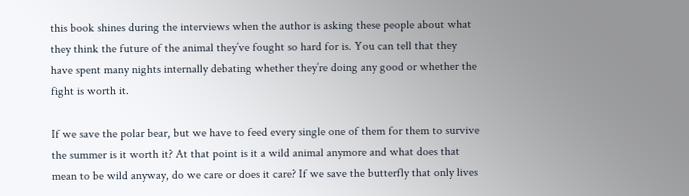this book shines during the interviews when the author is asking these people about what they think the future of the animal they’ve fought so hard for is. You can tell that they have spent many nights internally debating whether they’re doing any good or whether the fight is worth it.

If we save the polar bear, but we have to feed every single one of them for them to survive the summer is it worth it? At that point is it a wild animal anymore and what does that mean to be wild anyway, do we care or does it care? If we save the butterfly that only lives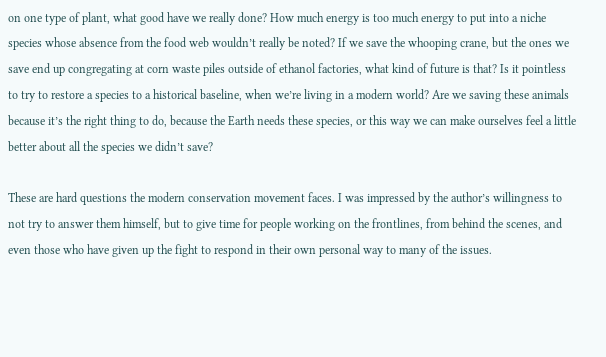on one type of plant, what good have we really done? How much energy is too much energy to put into a niche species whose absence from the food web wouldn’t really be noted? If we save the whooping crane, but the ones we save end up congregating at corn waste piles outside of ethanol factories, what kind of future is that? Is it pointless to try to restore a species to a historical baseline, when we’re living in a modern world? Are we saving these animals because it’s the right thing to do, because the Earth needs these species, or this way we can make ourselves feel a little better about all the species we didn’t save?

These are hard questions the modern conservation movement faces. I was impressed by the author’s willingness to not try to answer them himself, but to give time for people working on the frontlines, from behind the scenes, and even those who have given up the fight to respond in their own personal way to many of the issues.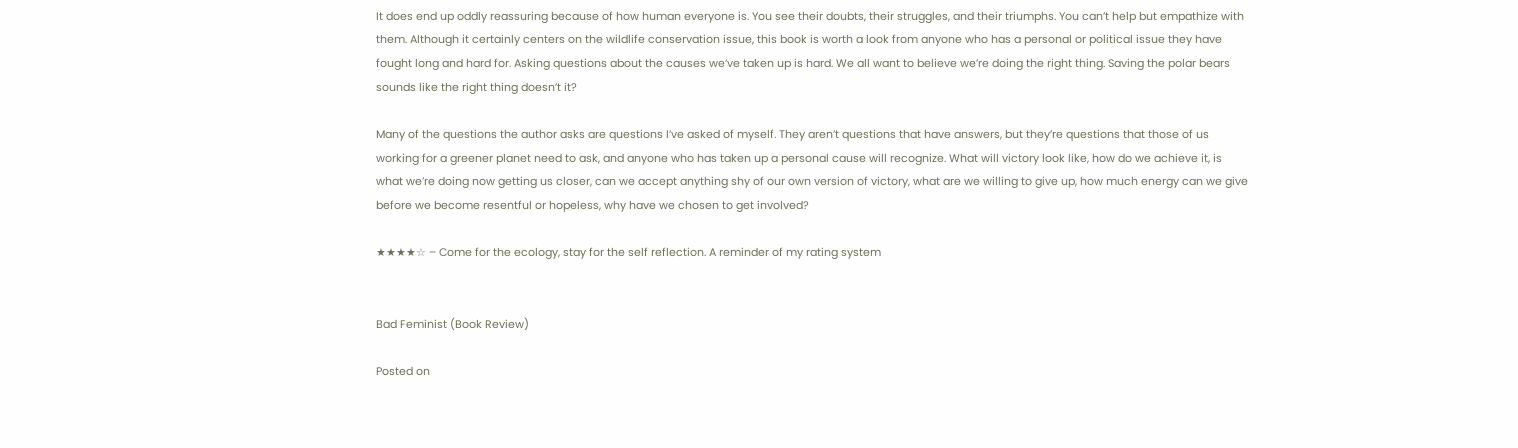It does end up oddly reassuring because of how human everyone is. You see their doubts, their struggles, and their triumphs. You can’t help but empathize with them. Although it certainly centers on the wildlife conservation issue, this book is worth a look from anyone who has a personal or political issue they have fought long and hard for. Asking questions about the causes we’ve taken up is hard. We all want to believe we’re doing the right thing. Saving the polar bears sounds like the right thing doesn’t it?

Many of the questions the author asks are questions I’ve asked of myself. They aren’t questions that have answers, but they’re questions that those of us working for a greener planet need to ask, and anyone who has taken up a personal cause will recognize. What will victory look like, how do we achieve it, is what we’re doing now getting us closer, can we accept anything shy of our own version of victory, what are we willing to give up, how much energy can we give before we become resentful or hopeless, why have we chosen to get involved?

★★★★☆ – Come for the ecology, stay for the self reflection. A reminder of my rating system


Bad Feminist (Book Review)

Posted on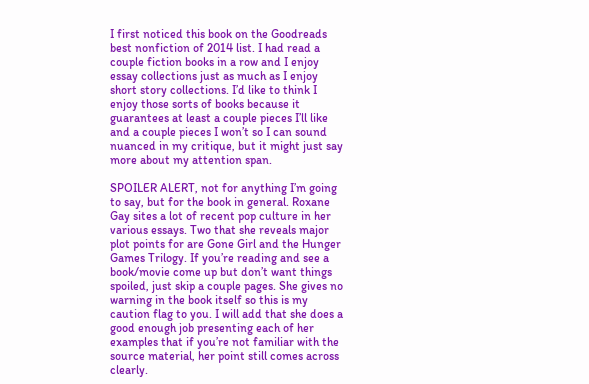I first noticed this book on the Goodreads best nonfiction of 2014 list. I had read a couple fiction books in a row and I enjoy essay collections just as much as I enjoy short story collections. I’d like to think I enjoy those sorts of books because it guarantees at least a couple pieces I’ll like and a couple pieces I won’t so I can sound nuanced in my critique, but it might just say more about my attention span.

SPOILER ALERT, not for anything I’m going to say, but for the book in general. Roxane Gay sites a lot of recent pop culture in her various essays. Two that she reveals major plot points for are Gone Girl and the Hunger Games Trilogy. If you’re reading and see a book/movie come up but don’t want things spoiled, just skip a couple pages. She gives no warning in the book itself so this is my caution flag to you. I will add that she does a good enough job presenting each of her examples that if you’re not familiar with the source material, her point still comes across clearly.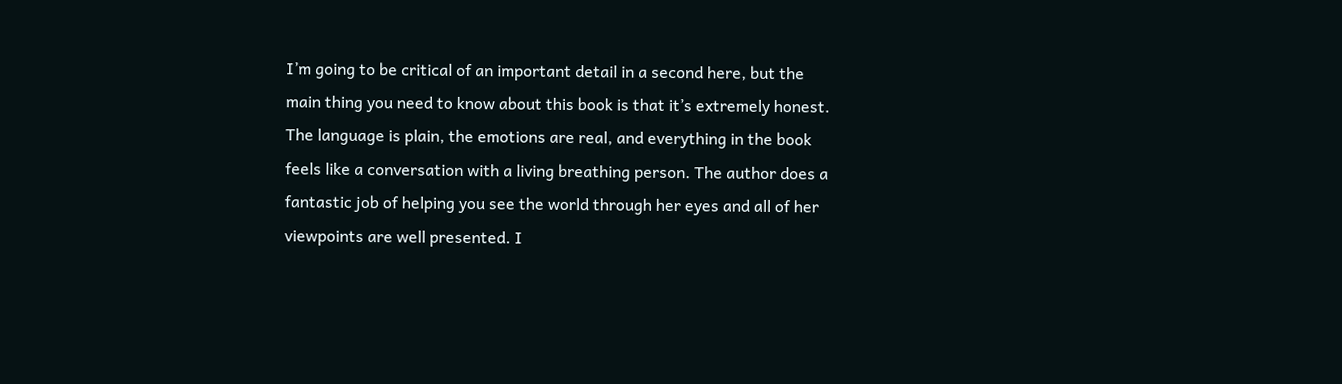I’m going to be critical of an important detail in a second here, but the main thing you need to know about this book is that it’s extremely honest. The language is plain, the emotions are real, and everything in the book feels like a conversation with a living breathing person. The author does a fantastic job of helping you see the world through her eyes and all of her viewpoints are well presented. I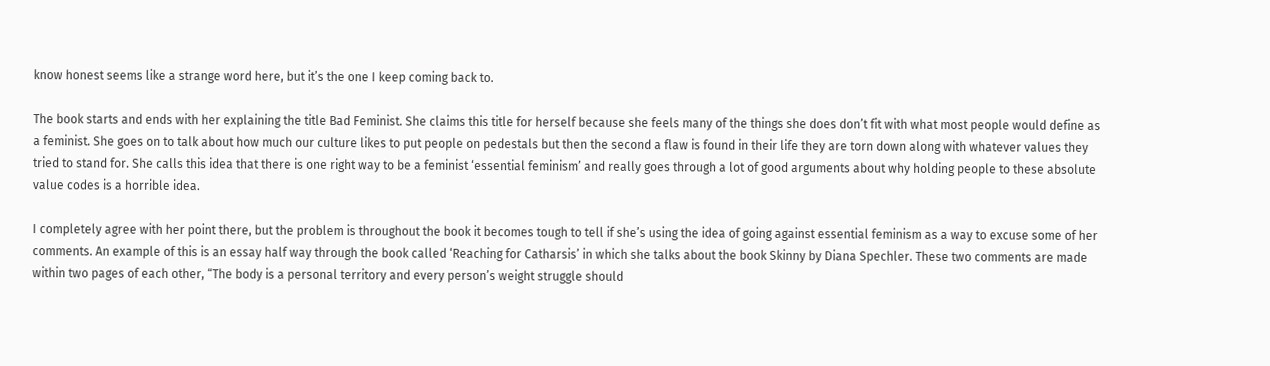know honest seems like a strange word here, but it’s the one I keep coming back to.

The book starts and ends with her explaining the title Bad Feminist. She claims this title for herself because she feels many of the things she does don’t fit with what most people would define as a feminist. She goes on to talk about how much our culture likes to put people on pedestals but then the second a flaw is found in their life they are torn down along with whatever values they tried to stand for. She calls this idea that there is one right way to be a feminist ‘essential feminism’ and really goes through a lot of good arguments about why holding people to these absolute value codes is a horrible idea.

I completely agree with her point there, but the problem is throughout the book it becomes tough to tell if she’s using the idea of going against essential feminism as a way to excuse some of her comments. An example of this is an essay half way through the book called ‘Reaching for Catharsis’ in which she talks about the book Skinny by Diana Spechler. These two comments are made within two pages of each other, “The body is a personal territory and every person’s weight struggle should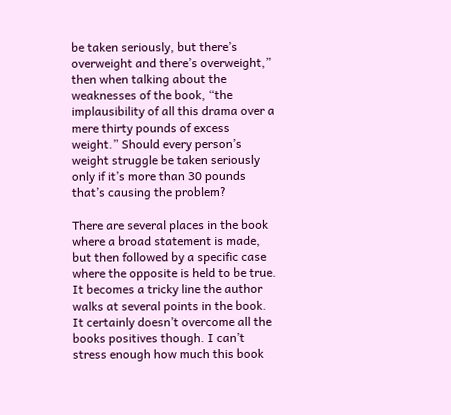be taken seriously, but there’s overweight and there’s overweight,” then when talking about the weaknesses of the book, “the implausibility of all this drama over a mere thirty pounds of excess weight.” Should every person’s weight struggle be taken seriously only if it’s more than 30 pounds that’s causing the problem?

There are several places in the book where a broad statement is made, but then followed by a specific case where the opposite is held to be true. It becomes a tricky line the author walks at several points in the book. It certainly doesn’t overcome all the books positives though. I can’t stress enough how much this book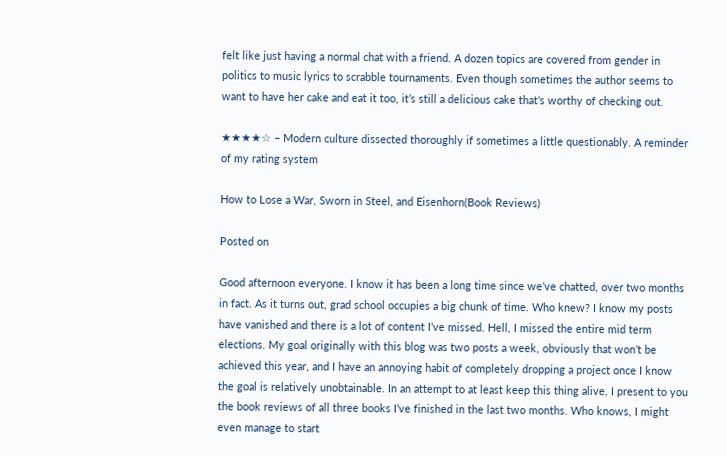felt like just having a normal chat with a friend. A dozen topics are covered from gender in politics to music lyrics to scrabble tournaments. Even though sometimes the author seems to want to have her cake and eat it too, it’s still a delicious cake that’s worthy of checking out.

★★★★☆ – Modern culture dissected thoroughly if sometimes a little questionably. A reminder of my rating system

How to Lose a War, Sworn in Steel, and Eisenhorn(Book Reviews)

Posted on

Good afternoon everyone. I know it has been a long time since we’ve chatted, over two months in fact. As it turns out, grad school occupies a big chunk of time. Who knew? I know my posts have vanished and there is a lot of content I’ve missed. Hell, I missed the entire mid term elections. My goal originally with this blog was two posts a week, obviously that won’t be achieved this year, and I have an annoying habit of completely dropping a project once I know the goal is relatively unobtainable. In an attempt to at least keep this thing alive, I present to you the book reviews of all three books I’ve finished in the last two months. Who knows, I might even manage to start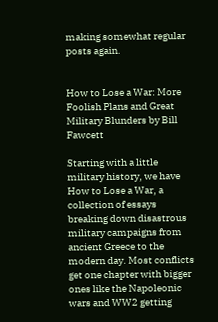making somewhat regular posts again.


How to Lose a War: More Foolish Plans and Great Military Blunders by Bill  Fawcett

Starting with a little military history, we have How to Lose a War, a collection of essays breaking down disastrous military campaigns from ancient Greece to the modern day. Most conflicts get one chapter with bigger ones like the Napoleonic wars and WW2 getting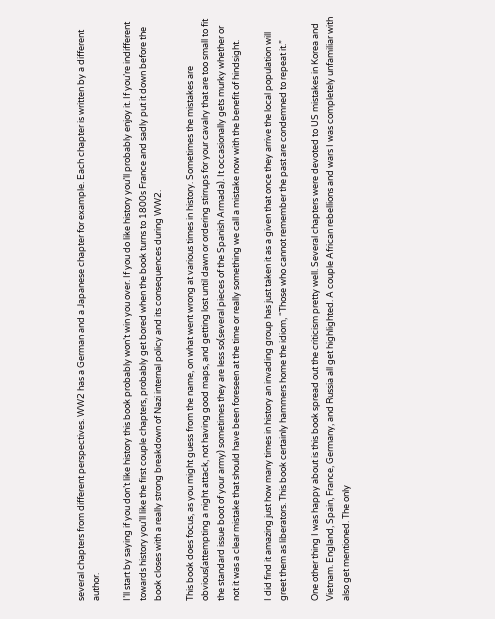several chapters from different perspectives. WW2 has a German and a Japanese chapter for example. Each chapter is written by a different author.

I’ll start by saying if you don’t like history this book probably won’t win you over. If you do like history you’ll probably enjoy it. If you’re indifferent towards history you’ll like the first couple chapters, probably get bored when the book turns to 1800s France and sadly put it down before the book closes with a really strong breakdown of Nazi internal policy and its consequences during WW2.

This book does focus, as you might guess from the name, on what went wrong at various times in history. Sometimes the mistakes are obvious(attempting a night attack, not having good maps, and getting lost until dawn or ordering stirrups for your cavalry that are too small to fit the standard issue boot of your army) sometimes they are less so(several pieces of the Spanish Armada). It occasionally gets murky whether or not it was a clear mistake that should have been foreseen at the time or really something we call a mistake now with the benefit of hindsight.

I did find it amazing just how many times in history an invading group has just taken it as a given that once they arrive the local population will greet them as liberators. This book certainly hammers home the idiom, “Those who cannot remember the past are condemned to repeat it.”

One other thing I was happy about is this book spread out the criticism pretty well. Several chapters were devoted to US mistakes in Korea and Vietnam. England, Spain, France, Germany, and Russia all get highlighted. A couple African rebellions and wars I was completely unfamiliar with also get mentioned. The only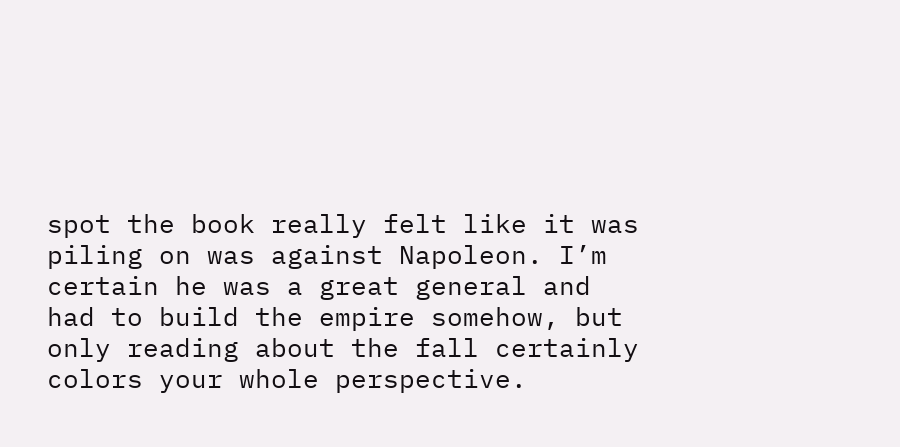spot the book really felt like it was piling on was against Napoleon. I’m certain he was a great general and had to build the empire somehow, but only reading about the fall certainly colors your whole perspective.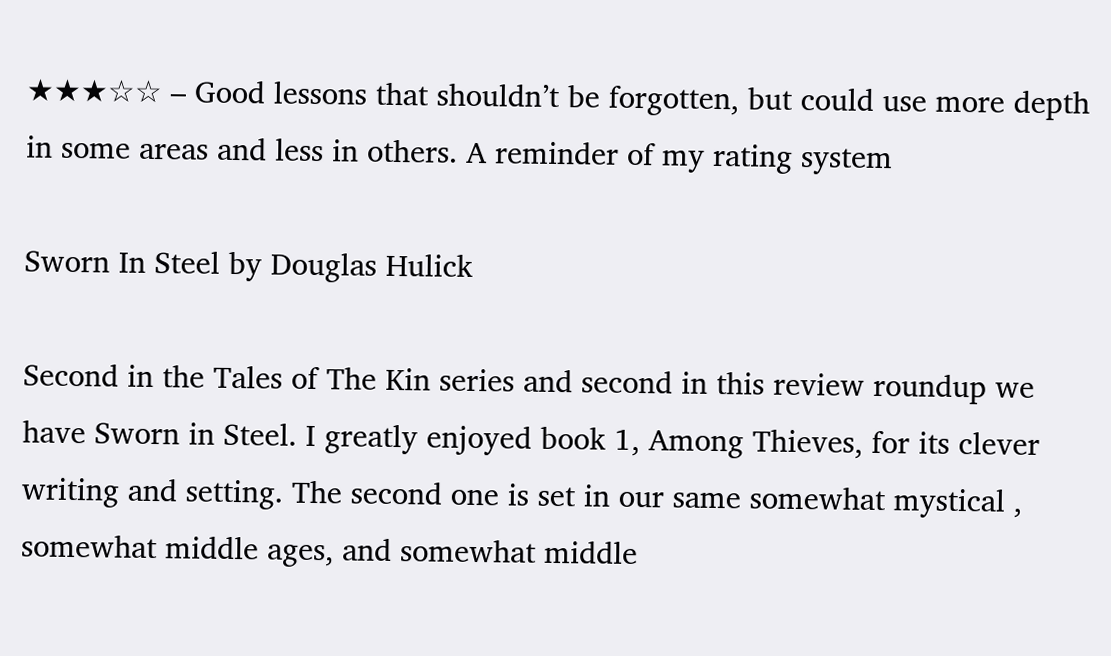★★★☆☆ – Good lessons that shouldn’t be forgotten, but could use more depth in some areas and less in others. A reminder of my rating system

Sworn In Steel by Douglas Hulick

Second in the Tales of The Kin series and second in this review roundup we have Sworn in Steel. I greatly enjoyed book 1, Among Thieves, for its clever writing and setting. The second one is set in our same somewhat mystical , somewhat middle ages, and somewhat middle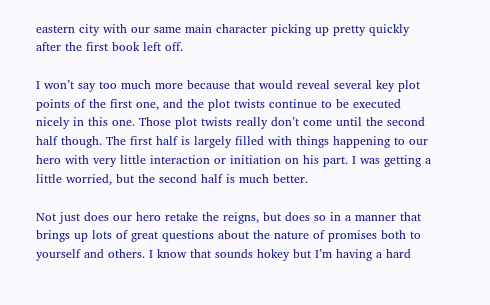eastern city with our same main character picking up pretty quickly after the first book left off.

I won’t say too much more because that would reveal several key plot points of the first one, and the plot twists continue to be executed nicely in this one. Those plot twists really don’t come until the second half though. The first half is largely filled with things happening to our hero with very little interaction or initiation on his part. I was getting a little worried, but the second half is much better.

Not just does our hero retake the reigns, but does so in a manner that brings up lots of great questions about the nature of promises both to yourself and others. I know that sounds hokey but I’m having a hard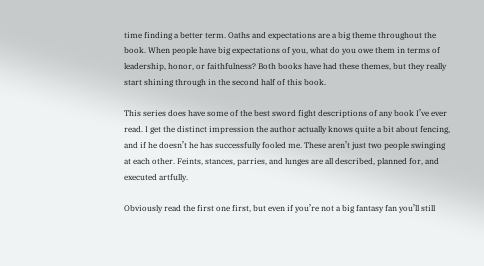time finding a better term. Oaths and expectations are a big theme throughout the book. When people have big expectations of you, what do you owe them in terms of leadership, honor, or faithfulness? Both books have had these themes, but they really start shining through in the second half of this book.

This series does have some of the best sword fight descriptions of any book I’ve ever read. I get the distinct impression the author actually knows quite a bit about fencing, and if he doesn’t he has successfully fooled me. These aren’t just two people swinging at each other. Feints, stances, parries, and lunges are all described, planned for, and executed artfully.

Obviously read the first one first, but even if you’re not a big fantasy fan you’ll still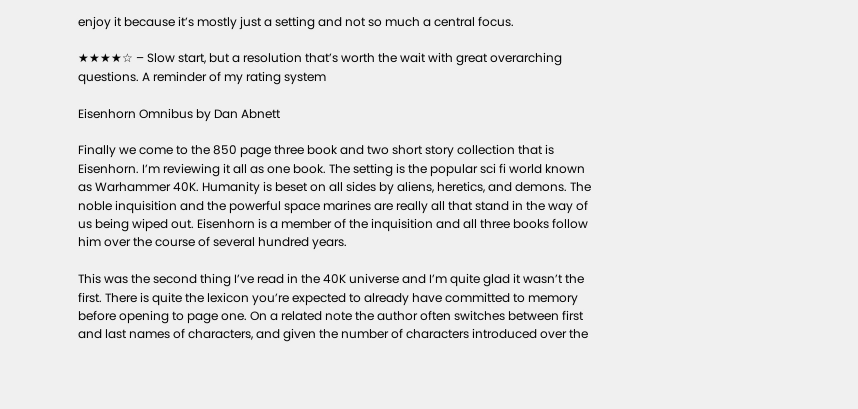enjoy it because it’s mostly just a setting and not so much a central focus.

★★★★☆ – Slow start, but a resolution that’s worth the wait with great overarching questions. A reminder of my rating system

Eisenhorn Omnibus by Dan Abnett

Finally we come to the 850 page three book and two short story collection that is Eisenhorn. I’m reviewing it all as one book. The setting is the popular sci fi world known as Warhammer 40K. Humanity is beset on all sides by aliens, heretics, and demons. The noble inquisition and the powerful space marines are really all that stand in the way of us being wiped out. Eisenhorn is a member of the inquisition and all three books follow him over the course of several hundred years.

This was the second thing I’ve read in the 40K universe and I’m quite glad it wasn’t the first. There is quite the lexicon you’re expected to already have committed to memory before opening to page one. On a related note the author often switches between first and last names of characters, and given the number of characters introduced over the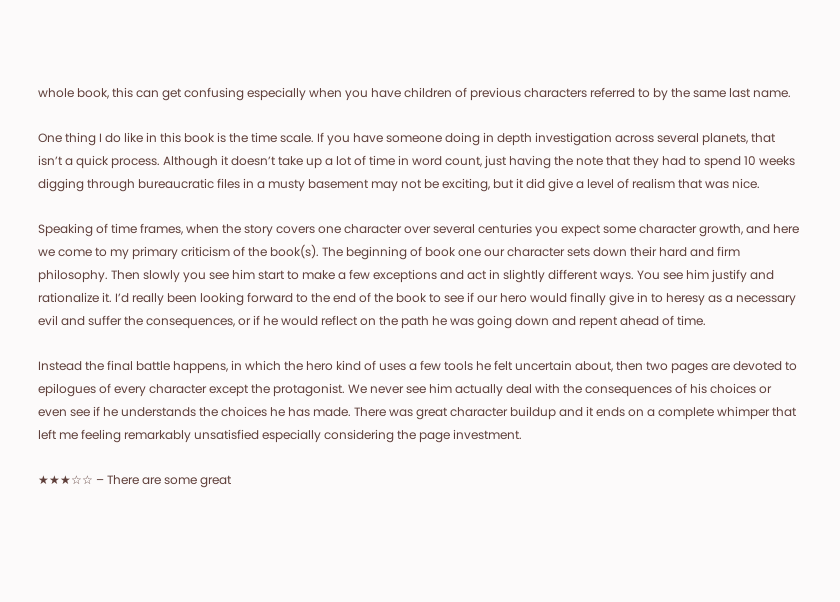whole book, this can get confusing especially when you have children of previous characters referred to by the same last name.

One thing I do like in this book is the time scale. If you have someone doing in depth investigation across several planets, that isn’t a quick process. Although it doesn’t take up a lot of time in word count, just having the note that they had to spend 10 weeks digging through bureaucratic files in a musty basement may not be exciting, but it did give a level of realism that was nice.

Speaking of time frames, when the story covers one character over several centuries you expect some character growth, and here we come to my primary criticism of the book(s). The beginning of book one our character sets down their hard and firm philosophy. Then slowly you see him start to make a few exceptions and act in slightly different ways. You see him justify and rationalize it. I’d really been looking forward to the end of the book to see if our hero would finally give in to heresy as a necessary evil and suffer the consequences, or if he would reflect on the path he was going down and repent ahead of time.

Instead the final battle happens, in which the hero kind of uses a few tools he felt uncertain about, then two pages are devoted to epilogues of every character except the protagonist. We never see him actually deal with the consequences of his choices or even see if he understands the choices he has made. There was great character buildup and it ends on a complete whimper that left me feeling remarkably unsatisfied especially considering the page investment.

★★★☆☆ – There are some great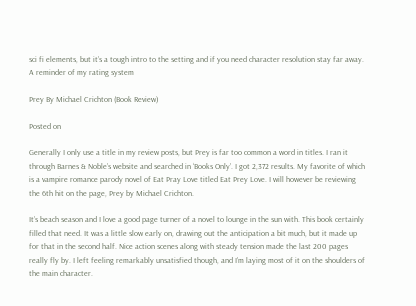sci fi elements, but it’s a tough intro to the setting and if you need character resolution stay far away. A reminder of my rating system

Prey By Michael Crichton (Book Review)

Posted on

Generally I only use a title in my review posts, but Prey is far too common a word in titles. I ran it through Barnes & Noble’s website and searched in ‘Books Only’. I got 2,372 results. My favorite of which is a vampire romance parody novel of Eat Pray Love titled Eat Prey Love. I will however be reviewing the 6th hit on the page, Prey by Michael Crichton.

It’s beach season and I love a good page turner of a novel to lounge in the sun with. This book certainly filled that need. It was a little slow early on, drawing out the anticipation a bit much, but it made up for that in the second half. Nice action scenes along with steady tension made the last 200 pages really fly by. I left feeling remarkably unsatisfied though, and I’m laying most of it on the shoulders of the main character.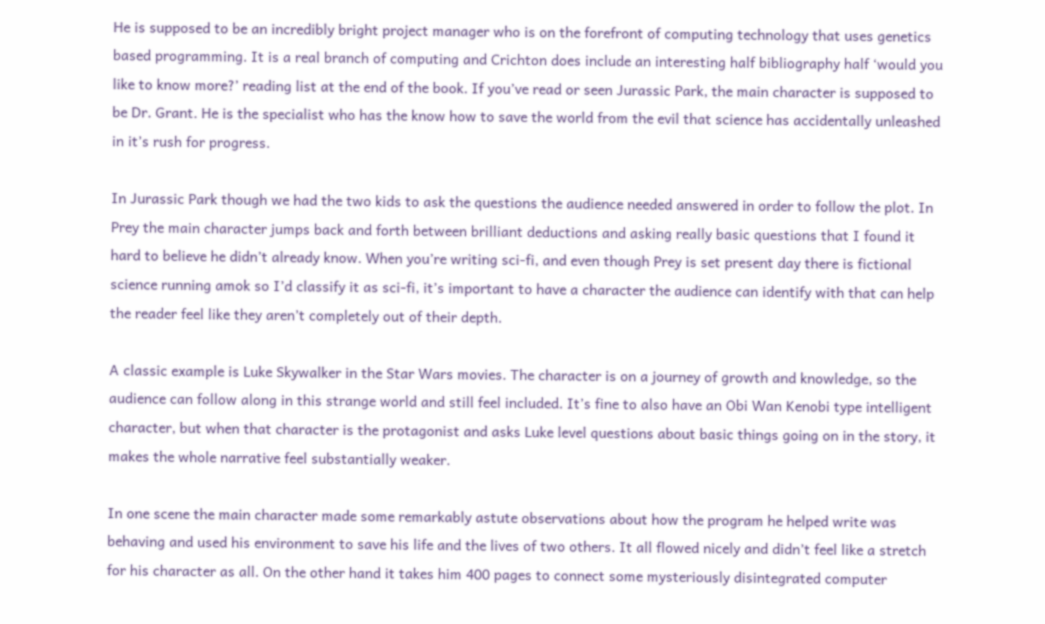He is supposed to be an incredibly bright project manager who is on the forefront of computing technology that uses genetics based programming. It is a real branch of computing and Crichton does include an interesting half bibliography half ‘would you like to know more?’ reading list at the end of the book. If you’ve read or seen Jurassic Park, the main character is supposed to be Dr. Grant. He is the specialist who has the know how to save the world from the evil that science has accidentally unleashed in it’s rush for progress.

In Jurassic Park though we had the two kids to ask the questions the audience needed answered in order to follow the plot. In Prey the main character jumps back and forth between brilliant deductions and asking really basic questions that I found it hard to believe he didn’t already know. When you’re writing sci-fi, and even though Prey is set present day there is fictional science running amok so I’d classify it as sci-fi, it’s important to have a character the audience can identify with that can help the reader feel like they aren’t completely out of their depth.

A classic example is Luke Skywalker in the Star Wars movies. The character is on a journey of growth and knowledge, so the audience can follow along in this strange world and still feel included. It’s fine to also have an Obi Wan Kenobi type intelligent character, but when that character is the protagonist and asks Luke level questions about basic things going on in the story, it makes the whole narrative feel substantially weaker.

In one scene the main character made some remarkably astute observations about how the program he helped write was behaving and used his environment to save his life and the lives of two others. It all flowed nicely and didn’t feel like a stretch for his character as all. On the other hand it takes him 400 pages to connect some mysteriously disintegrated computer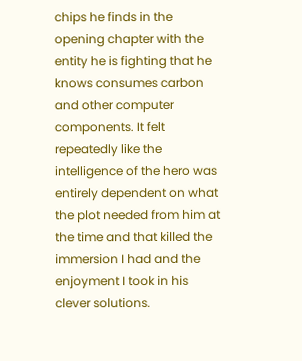chips he finds in the opening chapter with the entity he is fighting that he knows consumes carbon and other computer components. It felt repeatedly like the intelligence of the hero was entirely dependent on what the plot needed from him at the time and that killed the immersion I had and the enjoyment I took in his clever solutions.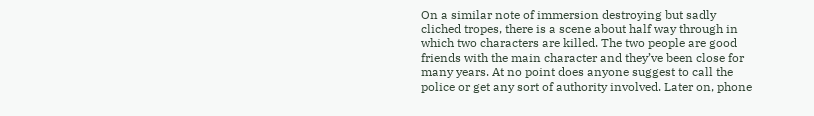On a similar note of immersion destroying but sadly cliched tropes, there is a scene about half way through in which two characters are killed. The two people are good friends with the main character and they’ve been close for many years. At no point does anyone suggest to call the police or get any sort of authority involved. Later on, phone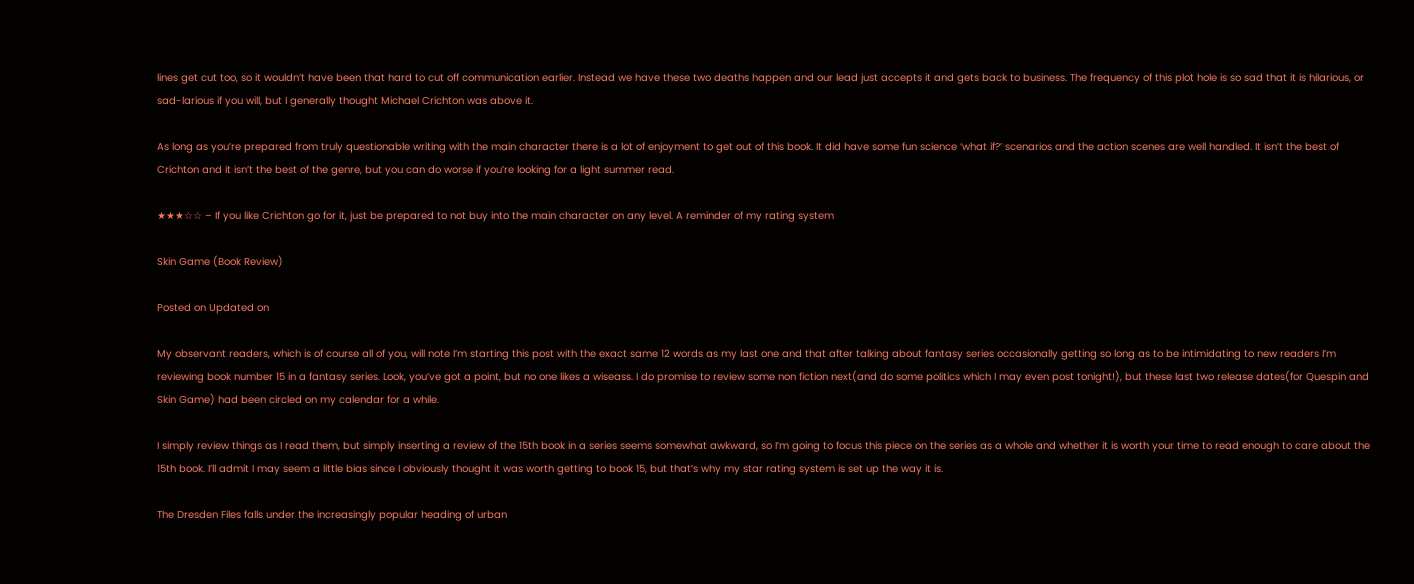lines get cut too, so it wouldn’t have been that hard to cut off communication earlier. Instead we have these two deaths happen and our lead just accepts it and gets back to business. The frequency of this plot hole is so sad that it is hilarious, or sad-larious if you will, but I generally thought Michael Crichton was above it.

As long as you’re prepared from truly questionable writing with the main character there is a lot of enjoyment to get out of this book. It did have some fun science ‘what if?’ scenarios and the action scenes are well handled. It isn’t the best of Crichton and it isn’t the best of the genre, but you can do worse if you’re looking for a light summer read.

★★★☆☆ – If you like Crichton go for it, just be prepared to not buy into the main character on any level. A reminder of my rating system

Skin Game (Book Review)

Posted on Updated on

My observant readers, which is of course all of you, will note I’m starting this post with the exact same 12 words as my last one and that after talking about fantasy series occasionally getting so long as to be intimidating to new readers I’m reviewing book number 15 in a fantasy series. Look, you’ve got a point, but no one likes a wiseass. I do promise to review some non fiction next(and do some politics which I may even post tonight!), but these last two release dates(for Quespin and Skin Game) had been circled on my calendar for a while.

I simply review things as I read them, but simply inserting a review of the 15th book in a series seems somewhat awkward, so I’m going to focus this piece on the series as a whole and whether it is worth your time to read enough to care about the 15th book. I’ll admit I may seem a little bias since I obviously thought it was worth getting to book 15, but that’s why my star rating system is set up the way it is.

The Dresden Files falls under the increasingly popular heading of urban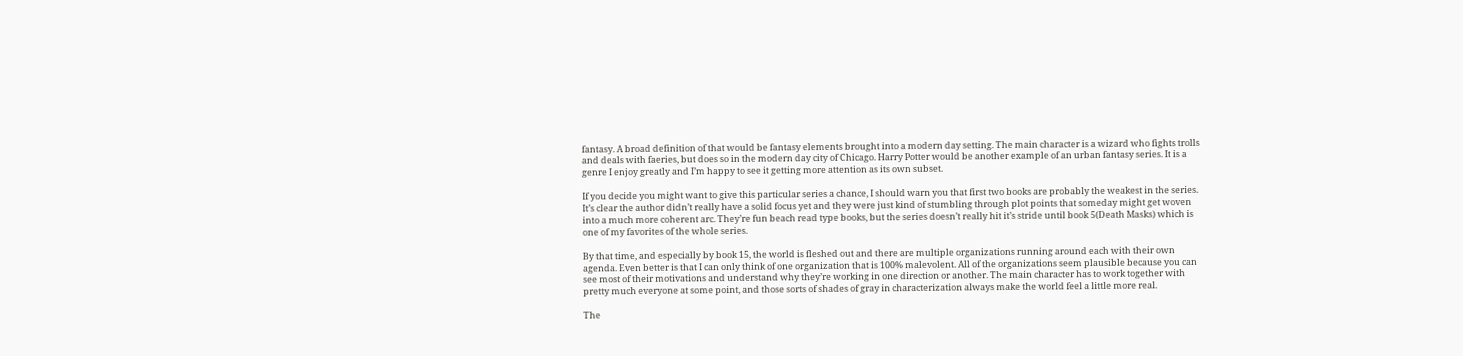fantasy. A broad definition of that would be fantasy elements brought into a modern day setting. The main character is a wizard who fights trolls and deals with faeries, but does so in the modern day city of Chicago. Harry Potter would be another example of an urban fantasy series. It is a genre I enjoy greatly and I’m happy to see it getting more attention as its own subset.

If you decide you might want to give this particular series a chance, I should warn you that first two books are probably the weakest in the series. It’s clear the author didn’t really have a solid focus yet and they were just kind of stumbling through plot points that someday might get woven into a much more coherent arc. They’re fun beach read type books, but the series doesn’t really hit it’s stride until book 5(Death Masks) which is one of my favorites of the whole series.

By that time, and especially by book 15, the world is fleshed out and there are multiple organizations running around each with their own agenda. Even better is that I can only think of one organization that is 100% malevolent. All of the organizations seem plausible because you can see most of their motivations and understand why they’re working in one direction or another. The main character has to work together with pretty much everyone at some point, and those sorts of shades of gray in characterization always make the world feel a little more real.

The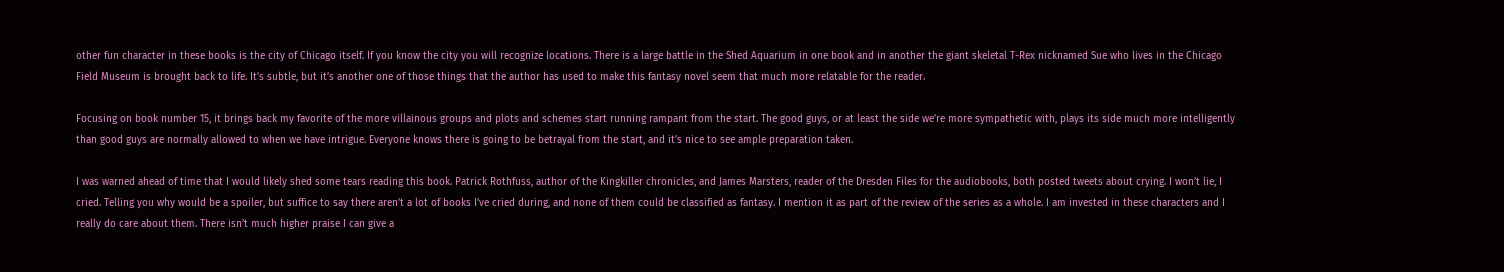other fun character in these books is the city of Chicago itself. If you know the city you will recognize locations. There is a large battle in the Shed Aquarium in one book and in another the giant skeletal T-Rex nicknamed Sue who lives in the Chicago Field Museum is brought back to life. It’s subtle, but it’s another one of those things that the author has used to make this fantasy novel seem that much more relatable for the reader.

Focusing on book number 15, it brings back my favorite of the more villainous groups and plots and schemes start running rampant from the start. The good guys, or at least the side we’re more sympathetic with, plays its side much more intelligently than good guys are normally allowed to when we have intrigue. Everyone knows there is going to be betrayal from the start, and it’s nice to see ample preparation taken.

I was warned ahead of time that I would likely shed some tears reading this book. Patrick Rothfuss, author of the Kingkiller chronicles, and James Marsters, reader of the Dresden Files for the audiobooks, both posted tweets about crying. I won’t lie, I cried. Telling you why would be a spoiler, but suffice to say there aren’t a lot of books I’ve cried during, and none of them could be classified as fantasy. I mention it as part of the review of the series as a whole. I am invested in these characters and I really do care about them. There isn’t much higher praise I can give a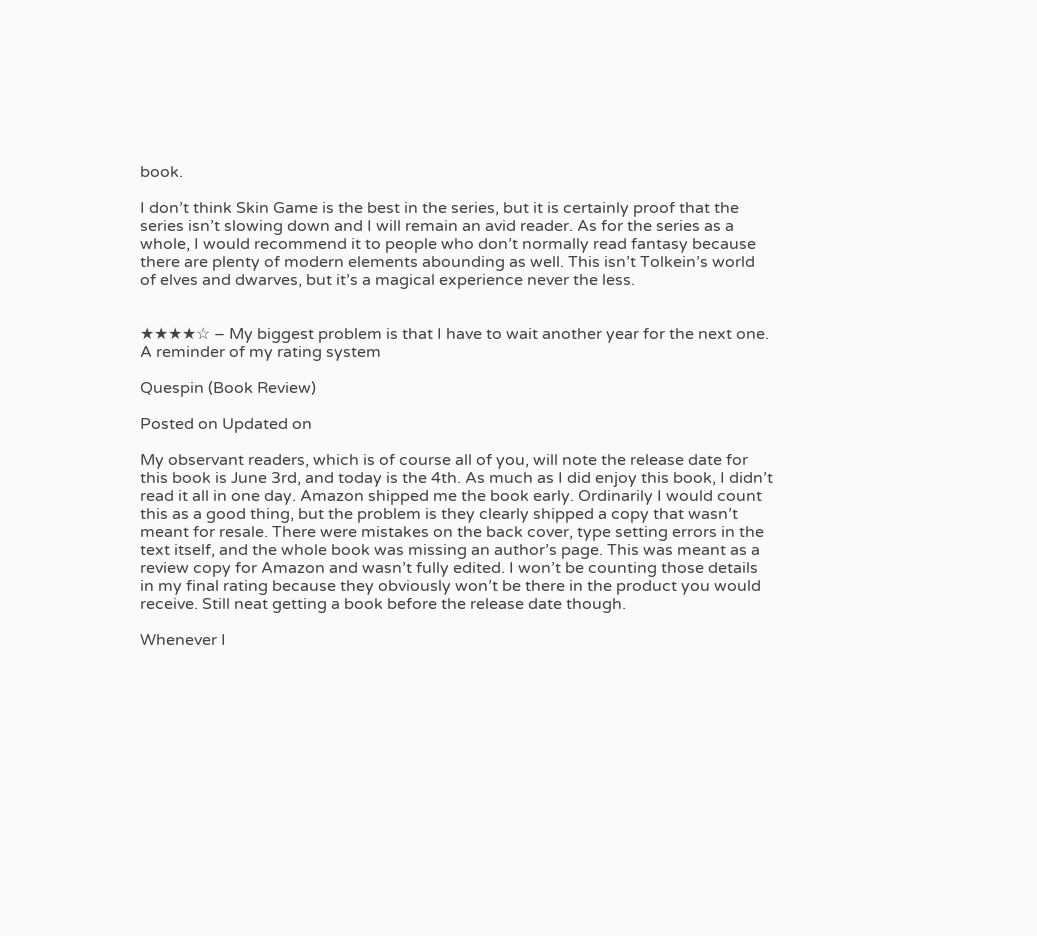book.

I don’t think Skin Game is the best in the series, but it is certainly proof that the series isn’t slowing down and I will remain an avid reader. As for the series as a whole, I would recommend it to people who don’t normally read fantasy because there are plenty of modern elements abounding as well. This isn’t Tolkein’s world of elves and dwarves, but it’s a magical experience never the less.


★★★★☆ – My biggest problem is that I have to wait another year for the next one. A reminder of my rating system

Quespin (Book Review)

Posted on Updated on

My observant readers, which is of course all of you, will note the release date for this book is June 3rd, and today is the 4th. As much as I did enjoy this book, I didn’t read it all in one day. Amazon shipped me the book early. Ordinarily I would count this as a good thing, but the problem is they clearly shipped a copy that wasn’t meant for resale. There were mistakes on the back cover, type setting errors in the text itself, and the whole book was missing an author’s page. This was meant as a review copy for Amazon and wasn’t fully edited. I won’t be counting those details in my final rating because they obviously won’t be there in the product you would receive. Still neat getting a book before the release date though.

Whenever I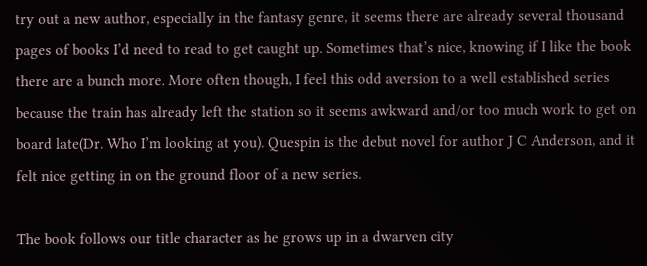try out a new author, especially in the fantasy genre, it seems there are already several thousand pages of books I’d need to read to get caught up. Sometimes that’s nice, knowing if I like the book there are a bunch more. More often though, I feel this odd aversion to a well established series because the train has already left the station so it seems awkward and/or too much work to get on board late(Dr. Who I’m looking at you). Quespin is the debut novel for author J C Anderson, and it felt nice getting in on the ground floor of a new series.

The book follows our title character as he grows up in a dwarven city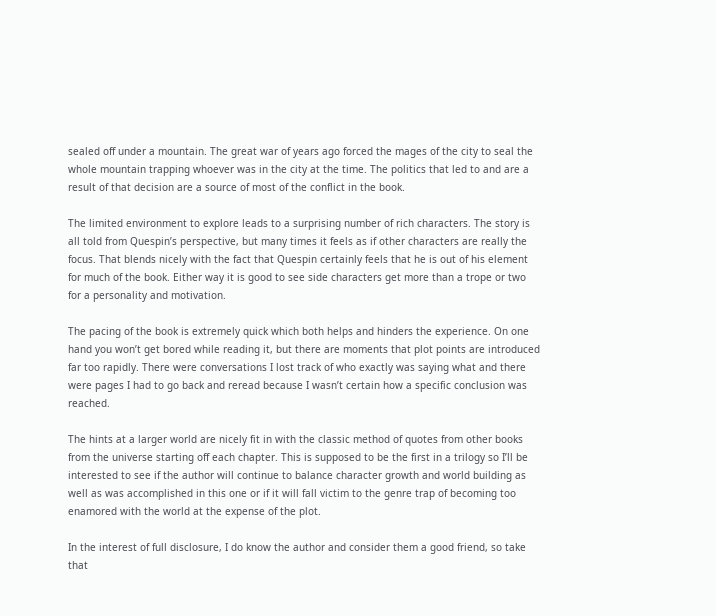sealed off under a mountain. The great war of years ago forced the mages of the city to seal the whole mountain trapping whoever was in the city at the time. The politics that led to and are a result of that decision are a source of most of the conflict in the book.

The limited environment to explore leads to a surprising number of rich characters. The story is all told from Quespin’s perspective, but many times it feels as if other characters are really the focus. That blends nicely with the fact that Quespin certainly feels that he is out of his element for much of the book. Either way it is good to see side characters get more than a trope or two for a personality and motivation.

The pacing of the book is extremely quick which both helps and hinders the experience. On one hand you won’t get bored while reading it, but there are moments that plot points are introduced far too rapidly. There were conversations I lost track of who exactly was saying what and there were pages I had to go back and reread because I wasn’t certain how a specific conclusion was reached.

The hints at a larger world are nicely fit in with the classic method of quotes from other books from the universe starting off each chapter. This is supposed to be the first in a trilogy so I’ll be interested to see if the author will continue to balance character growth and world building as well as was accomplished in this one or if it will fall victim to the genre trap of becoming too enamored with the world at the expense of the plot.

In the interest of full disclosure, I do know the author and consider them a good friend, so take that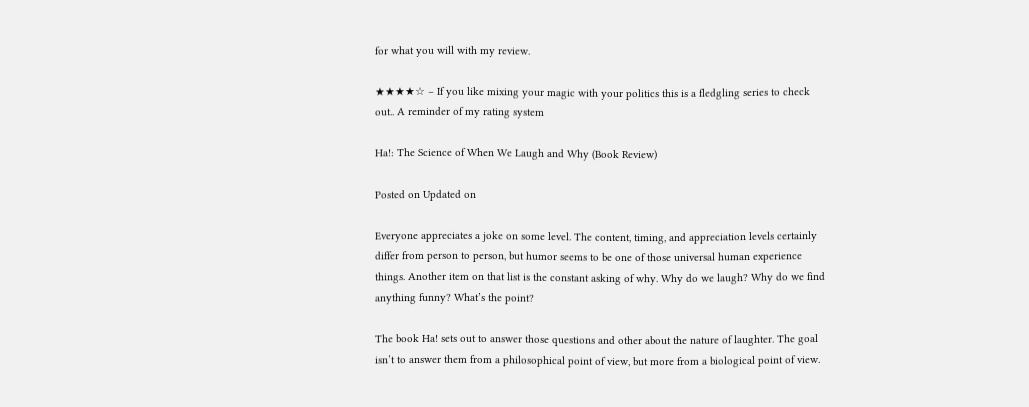for what you will with my review.

★★★★☆ – If you like mixing your magic with your politics this is a fledgling series to check out.. A reminder of my rating system

Ha!: The Science of When We Laugh and Why (Book Review)

Posted on Updated on

Everyone appreciates a joke on some level. The content, timing, and appreciation levels certainly differ from person to person, but humor seems to be one of those universal human experience things. Another item on that list is the constant asking of why. Why do we laugh? Why do we find anything funny? What’s the point?

The book Ha! sets out to answer those questions and other about the nature of laughter. The goal isn’t to answer them from a philosophical point of view, but more from a biological point of view.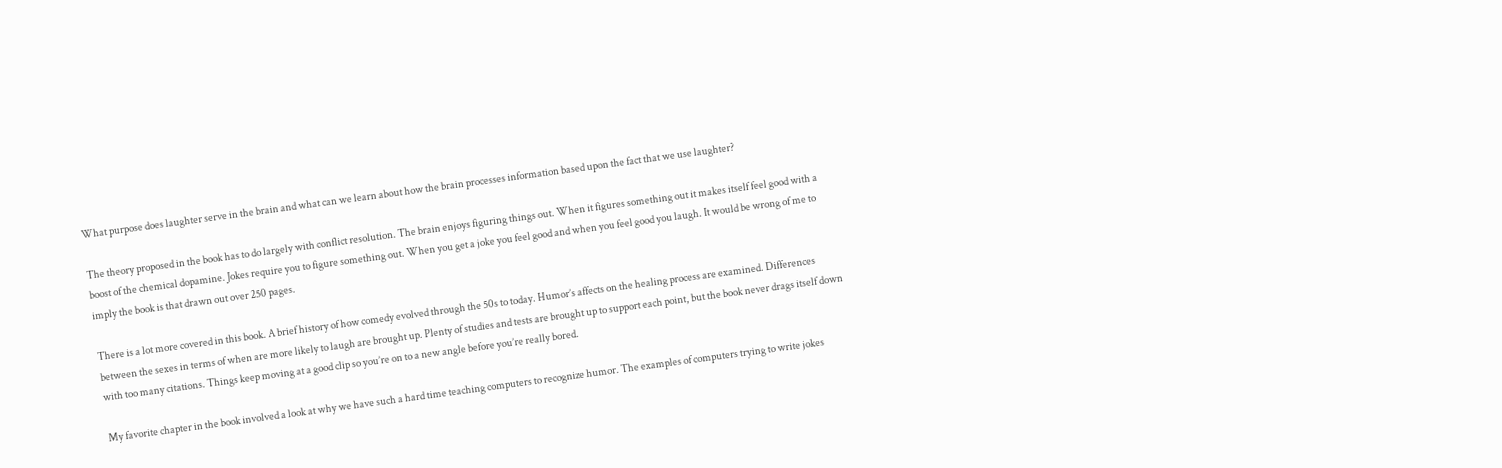What purpose does laughter serve in the brain and what can we learn about how the brain processes information based upon the fact that we use laughter?

The theory proposed in the book has to do largely with conflict resolution. The brain enjoys figuring things out. When it figures something out it makes itself feel good with a boost of the chemical dopamine. Jokes require you to figure something out. When you get a joke you feel good and when you feel good you laugh. It would be wrong of me to imply the book is that drawn out over 250 pages.

There is a lot more covered in this book. A brief history of how comedy evolved through the 50s to today. Humor’s affects on the healing process are examined. Differences between the sexes in terms of when are more likely to laugh are brought up. Plenty of studies and tests are brought up to support each point, but the book never drags itself down with too many citations. Things keep moving at a good clip so you’re on to a new angle before you’re really bored.

My favorite chapter in the book involved a look at why we have such a hard time teaching computers to recognize humor. The examples of computers trying to write jokes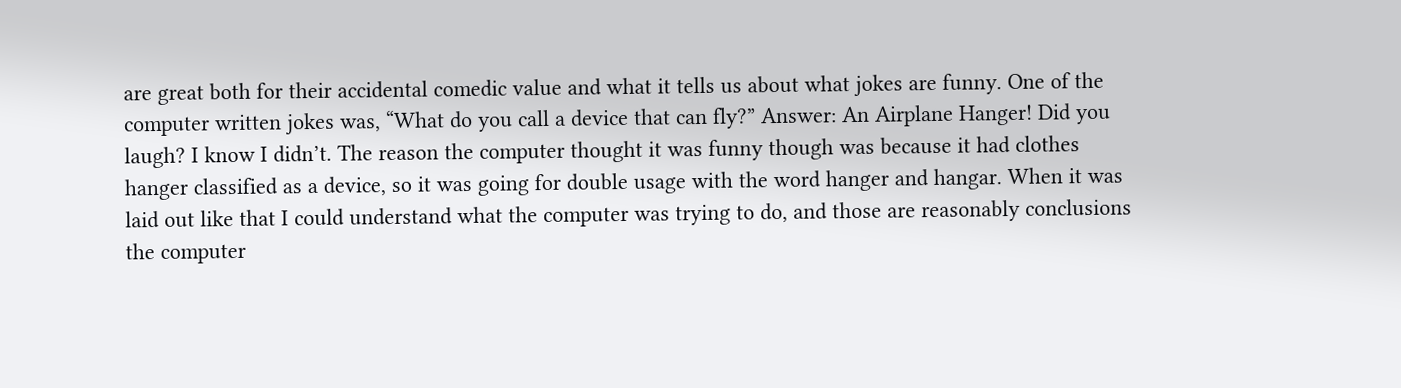are great both for their accidental comedic value and what it tells us about what jokes are funny. One of the computer written jokes was, “What do you call a device that can fly?” Answer: An Airplane Hanger! Did you laugh? I know I didn’t. The reason the computer thought it was funny though was because it had clothes hanger classified as a device, so it was going for double usage with the word hanger and hangar. When it was laid out like that I could understand what the computer was trying to do, and those are reasonably conclusions the computer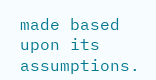made based upon its assumptions.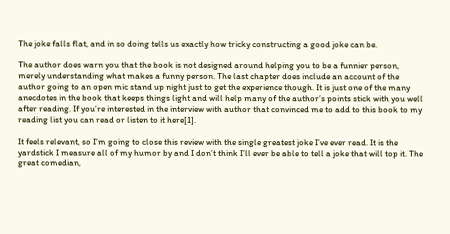The joke falls flat, and in so doing tells us exactly how tricky constructing a good joke can be.

The author does warn you that the book is not designed around helping you to be a funnier person, merely understanding what makes a funny person. The last chapter does include an account of the author going to an open mic stand up night just to get the experience though. It is just one of the many anecdotes in the book that keeps things light and will help many of the author’s points stick with you well after reading. If you’re interested in the interview with author that convinced me to add to this book to my reading list you can read or listen to it here[1].

It feels relevant, so I’m going to close this review with the single greatest joke I’ve ever read. It is the yardstick I measure all of my humor by and I don’t think I’ll ever be able to tell a joke that will top it. The great comedian,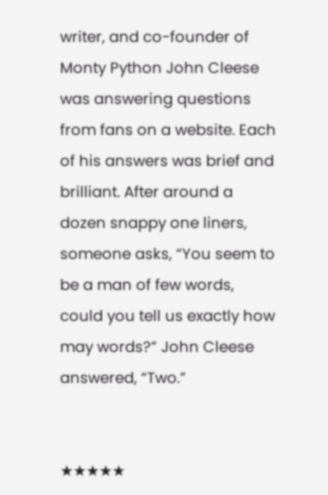writer, and co-founder of Monty Python John Cleese was answering questions from fans on a website. Each of his answers was brief and brilliant. After around a dozen snappy one liners, someone asks, “You seem to be a man of few words, could you tell us exactly how may words?” John Cleese answered, “Two.”


★★★★★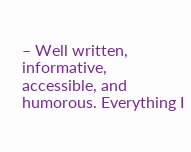– Well written, informative, accessible, and humorous. Everything I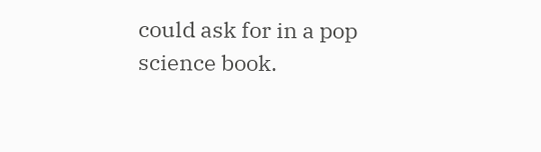could ask for in a pop science book.